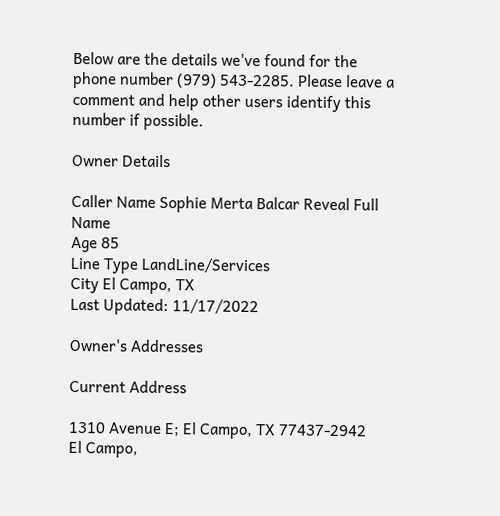Below are the details we've found for the phone number (979) 543-2285. Please leave a comment and help other users identify this number if possible.

Owner Details

Caller Name Sophie Merta Balcar Reveal Full Name
Age 85
Line Type LandLine/Services
City El Campo, TX
Last Updated: 11/17/2022

Owner's Addresses

Current Address

1310 Avenue E; El Campo, TX 77437-2942
El Campo,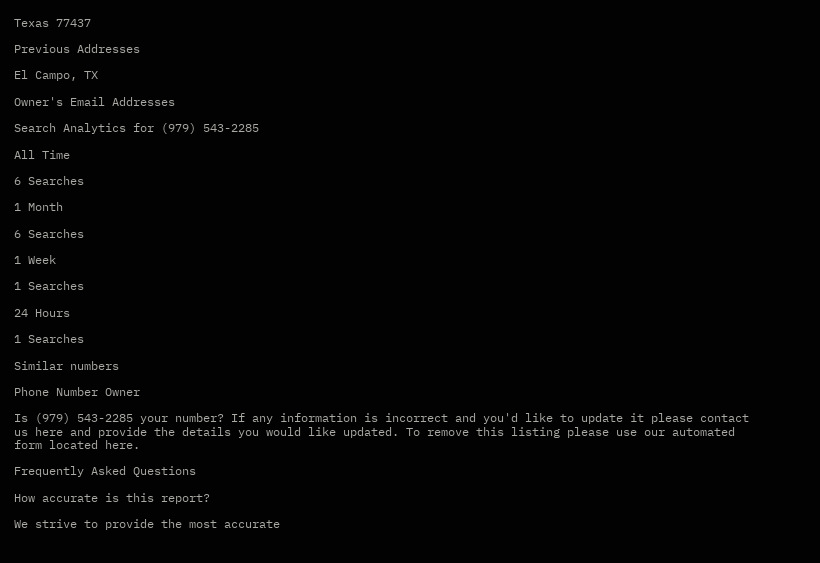Texas 77437

Previous Addresses

El Campo, TX

Owner's Email Addresses

Search Analytics for (979) 543-2285

All Time

6 Searches

1 Month

6 Searches

1 Week

1 Searches

24 Hours

1 Searches

Similar numbers

Phone Number Owner

Is (979) 543-2285 your number? If any information is incorrect and you'd like to update it please contact us here and provide the details you would like updated. To remove this listing please use our automated form located here.

Frequently Asked Questions

How accurate is this report?

We strive to provide the most accurate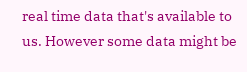real time data that's available to us. However some data might be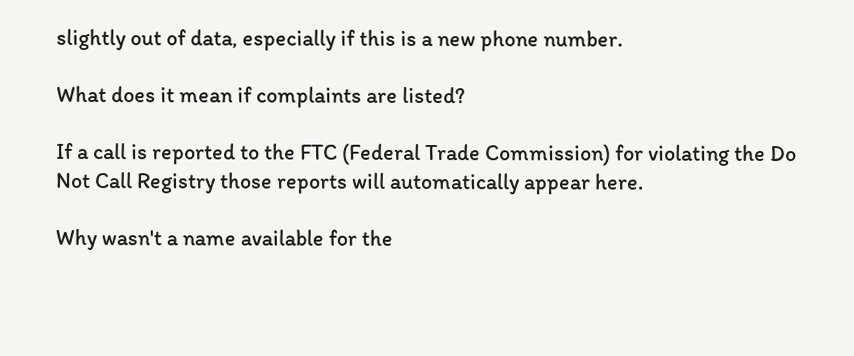slightly out of data, especially if this is a new phone number.

What does it mean if complaints are listed?

If a call is reported to the FTC (Federal Trade Commission) for violating the Do Not Call Registry those reports will automatically appear here.

Why wasn't a name available for the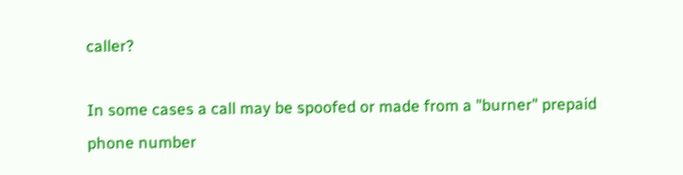caller?

In some cases a call may be spoofed or made from a "burner" prepaid phone number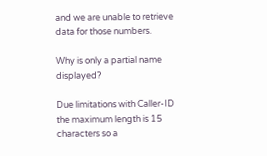and we are unable to retrieve data for those numbers.

Why is only a partial name displayed?

Due limitations with Caller-ID the maximum length is 15 characters so a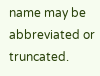name may be abbreviated or truncated.